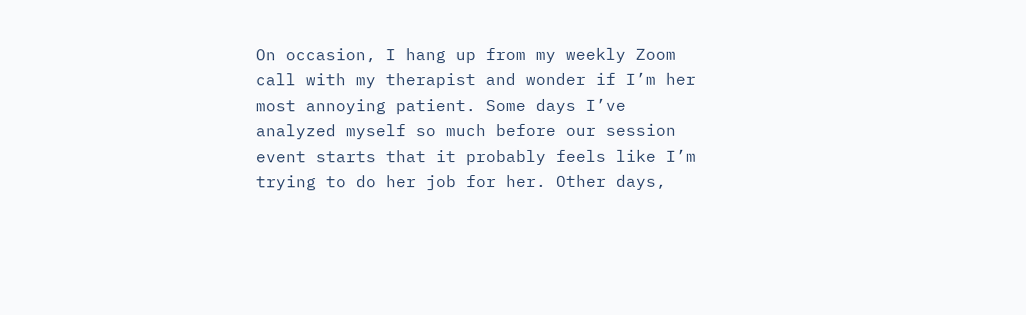On occasion, I hang up from my weekly Zoom call with my therapist and wonder if I’m her most annoying patient. Some days I’ve analyzed myself so much before our session event starts that it probably feels like I’m trying to do her job for her. Other days,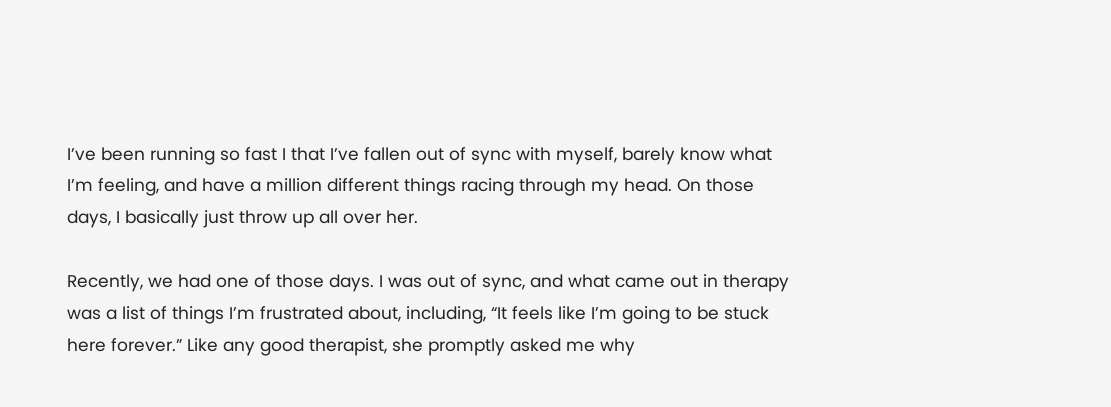I’ve been running so fast I that I’ve fallen out of sync with myself, barely know what I’m feeling, and have a million different things racing through my head. On those days, I basically just throw up all over her.

Recently, we had one of those days. I was out of sync, and what came out in therapy was a list of things I’m frustrated about, including, “It feels like I’m going to be stuck here forever.” Like any good therapist, she promptly asked me why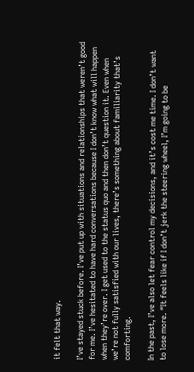it felt that way.

I’ve stayed stuck before. I’ve put up with situations and relationships that weren’t good for me. I’ve hesitated to have hard conversations because I don’t know what will happen when they’re over. I get used to the status quo and then don’t question it. Even when we’re not fully satisfied with our lives, there’s something about familiarity that’s comforting.

In the past, I’ve also let fear control my decisions, and it’s cost me time. I don’t want to lose more. “It feels like if I don’t jerk the steering wheel, I’m going to be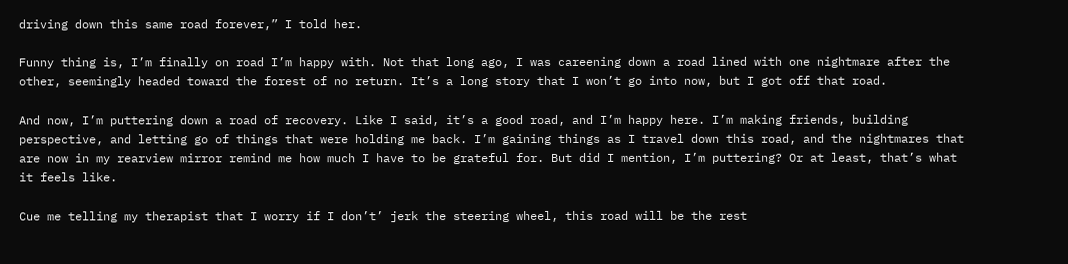driving down this same road forever,” I told her.

Funny thing is, I’m finally on road I’m happy with. Not that long ago, I was careening down a road lined with one nightmare after the other, seemingly headed toward the forest of no return. It’s a long story that I won’t go into now, but I got off that road.

And now, I’m puttering down a road of recovery. Like I said, it’s a good road, and I’m happy here. I’m making friends, building perspective, and letting go of things that were holding me back. I’m gaining things as I travel down this road, and the nightmares that are now in my rearview mirror remind me how much I have to be grateful for. But did I mention, I’m puttering? Or at least, that’s what it feels like.

Cue me telling my therapist that I worry if I don’t’ jerk the steering wheel, this road will be the rest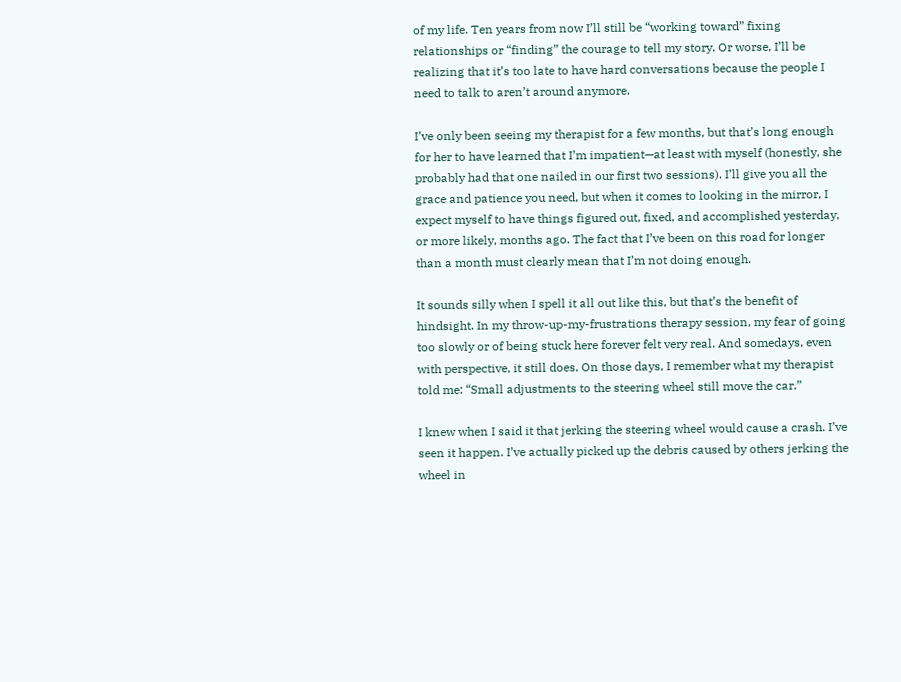of my life. Ten years from now I’ll still be “working toward” fixing relationships or “finding” the courage to tell my story. Or worse, I’ll be realizing that it’s too late to have hard conversations because the people I need to talk to aren’t around anymore.

I’ve only been seeing my therapist for a few months, but that’s long enough for her to have learned that I’m impatient—at least with myself (honestly, she probably had that one nailed in our first two sessions). I’ll give you all the grace and patience you need, but when it comes to looking in the mirror, I expect myself to have things figured out, fixed, and accomplished yesterday, or more likely, months ago. The fact that I’ve been on this road for longer than a month must clearly mean that I’m not doing enough.

It sounds silly when I spell it all out like this, but that’s the benefit of hindsight. In my throw-up-my-frustrations therapy session, my fear of going too slowly or of being stuck here forever felt very real. And somedays, even with perspective, it still does. On those days, I remember what my therapist told me: “Small adjustments to the steering wheel still move the car.”

I knew when I said it that jerking the steering wheel would cause a crash. I’ve seen it happen. I’ve actually picked up the debris caused by others jerking the wheel in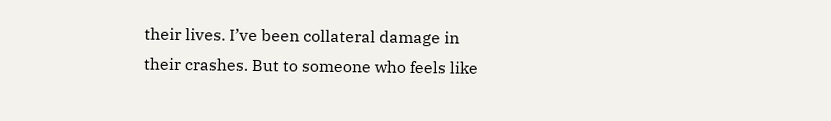their lives. I’ve been collateral damage in their crashes. But to someone who feels like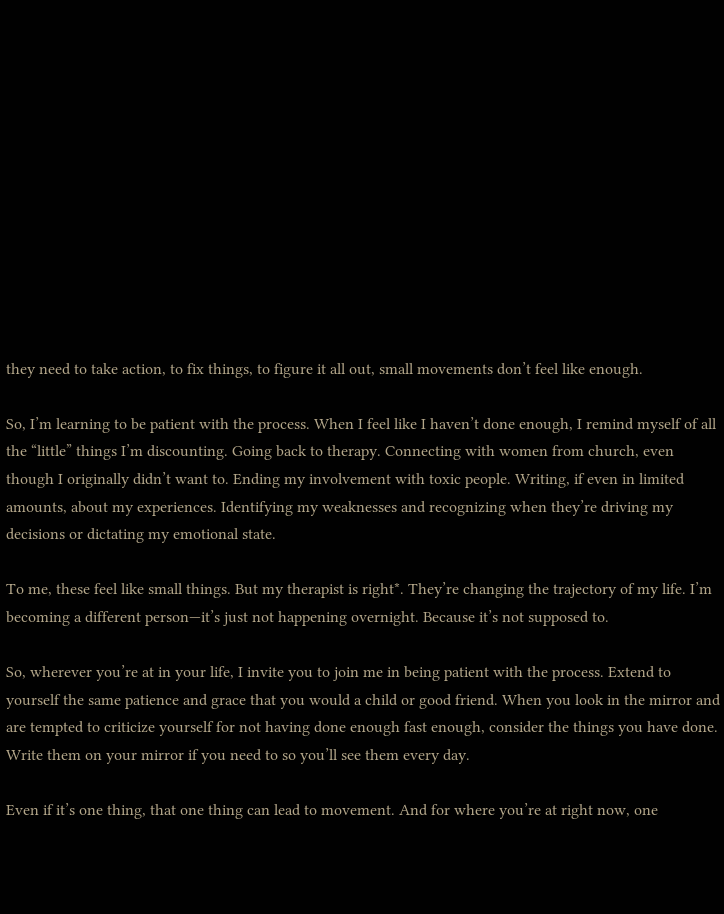they need to take action, to fix things, to figure it all out, small movements don’t feel like enough.

So, I’m learning to be patient with the process. When I feel like I haven’t done enough, I remind myself of all the “little” things I’m discounting. Going back to therapy. Connecting with women from church, even though I originally didn’t want to. Ending my involvement with toxic people. Writing, if even in limited amounts, about my experiences. Identifying my weaknesses and recognizing when they’re driving my decisions or dictating my emotional state.

To me, these feel like small things. But my therapist is right*. They’re changing the trajectory of my life. I’m becoming a different person—it’s just not happening overnight. Because it’s not supposed to.

So, wherever you’re at in your life, I invite you to join me in being patient with the process. Extend to yourself the same patience and grace that you would a child or good friend. When you look in the mirror and are tempted to criticize yourself for not having done enough fast enough, consider the things you have done. Write them on your mirror if you need to so you’ll see them every day.

Even if it’s one thing, that one thing can lead to movement. And for where you’re at right now, one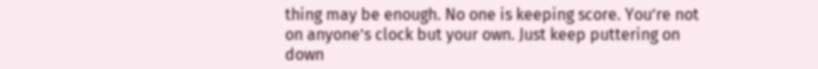thing may be enough. No one is keeping score. You’re not on anyone’s clock but your own. Just keep puttering on down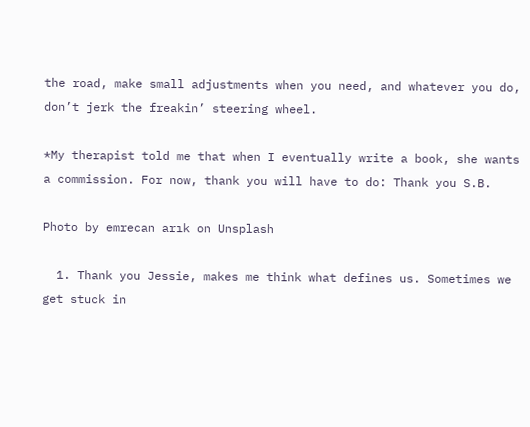the road, make small adjustments when you need, and whatever you do, don’t jerk the freakin’ steering wheel.

*My therapist told me that when I eventually write a book, she wants a commission. For now, thank you will have to do: Thank you S.B.

Photo by emrecan arık on Unsplash

  1. Thank you Jessie, makes me think what defines us. Sometimes we get stuck in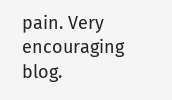pain. Very encouraging blog.